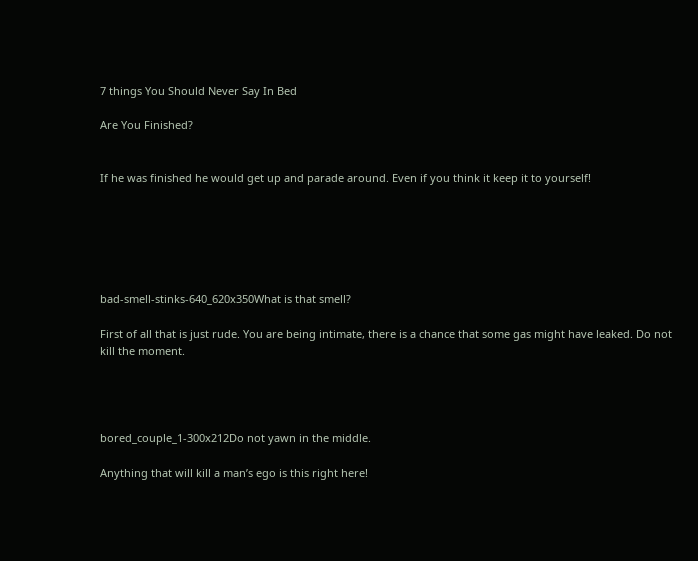7 things You Should Never Say In Bed

Are You Finished?


If he was finished he would get up and parade around. Even if you think it keep it to yourself!






bad-smell-stinks-640_620x350What is that smell?

First of all that is just rude. You are being intimate, there is a chance that some gas might have leaked. Do not kill the moment.




bored_couple_1-300x212Do not yawn in the middle.

Anything that will kill a man’s ego is this right here!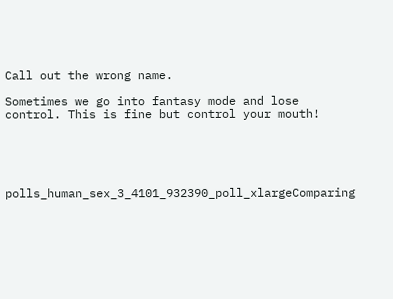Call out the wrong name.

Sometimes we go into fantasy mode and lose control. This is fine but control your mouth!





polls_human_sex_3_4101_932390_poll_xlargeComparing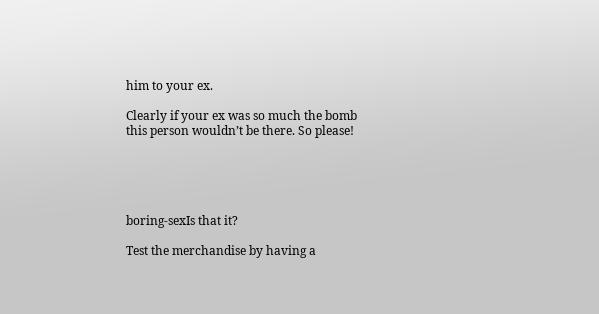him to your ex.

Clearly if your ex was so much the bomb this person wouldn’t be there. So please!





boring-sexIs that it?

Test the merchandise by having a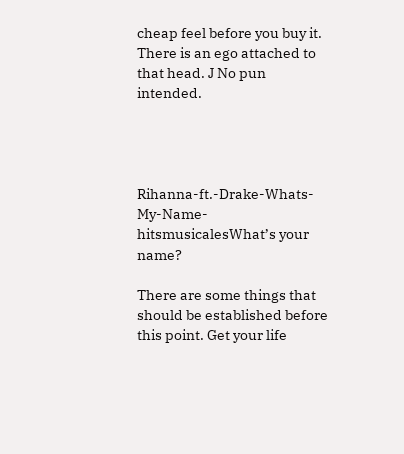cheap feel before you buy it. There is an ego attached to that head. J No pun intended.




Rihanna-ft.-Drake-Whats-My-Name-hitsmusicalesWhat’s your name?

There are some things that should be established before this point. Get your life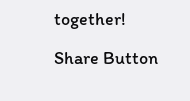together!

Share Button